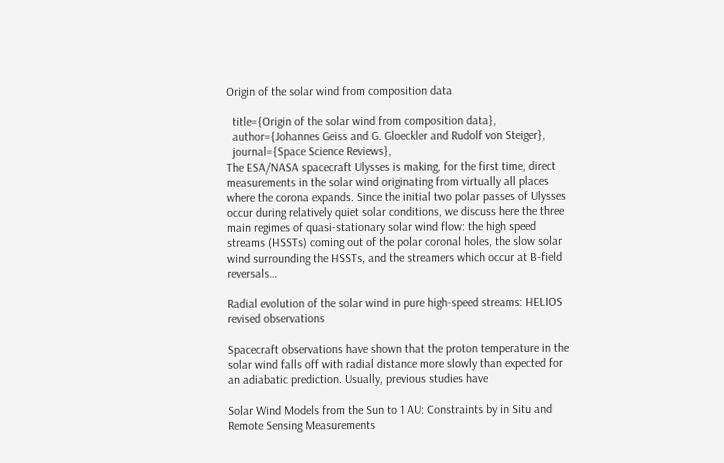Origin of the solar wind from composition data

  title={Origin of the solar wind from composition data},
  author={Johannes Geiss and G. Gloeckler and Rudolf von Steiger},
  journal={Space Science Reviews},
The ESA/NASA spacecraft Ulysses is making, for the first time, direct measurements in the solar wind originating from virtually all places where the corona expands. Since the initial two polar passes of Ulysses occur during relatively quiet solar conditions, we discuss here the three main regimes of quasi-stationary solar wind flow: the high speed streams (HSSTs) coming out of the polar coronal holes, the slow solar wind surrounding the HSSTs, and the streamers which occur at B-field reversals…

Radial evolution of the solar wind in pure high-speed streams: HELIOS revised observations

Spacecraft observations have shown that the proton temperature in the solar wind falls off with radial distance more slowly than expected for an adiabatic prediction. Usually, previous studies have

Solar Wind Models from the Sun to 1 AU: Constraints by in Situ and Remote Sensing Measurements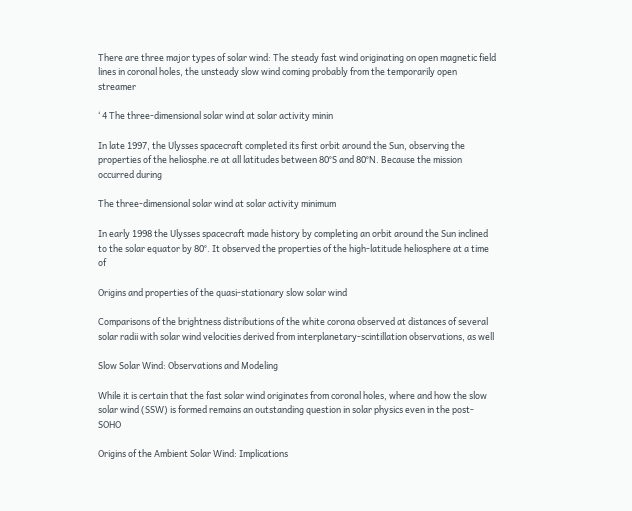There are three major types of solar wind: The steady fast wind originating on open magnetic field lines in coronal holes, the unsteady slow wind coming probably from the temporarily open streamer

‘ 4 The three-dimensional solar wind at solar activity minin

In late 1997, the Ulysses spacecraft completed its first orbit around the Sun, observing the properties of the heliosphe.re at all latitudes between 80°S and 80°N. Because the mission occurred during

The three‐dimensional solar wind at solar activity minimum

In early 1998 the Ulysses spacecraft made history by completing an orbit around the Sun inclined to the solar equator by 80°. It observed the properties of the high‐latitude heliosphere at a time of

Origins and properties of the quasi-stationary slow solar wind

Comparisons of the brightness distributions of the white corona observed at distances of several solar radii with solar wind velocities derived from interplanetary-scintillation observations, as well

Slow Solar Wind: Observations and Modeling

While it is certain that the fast solar wind originates from coronal holes, where and how the slow solar wind (SSW) is formed remains an outstanding question in solar physics even in the post-SOHO

Origins of the Ambient Solar Wind: Implications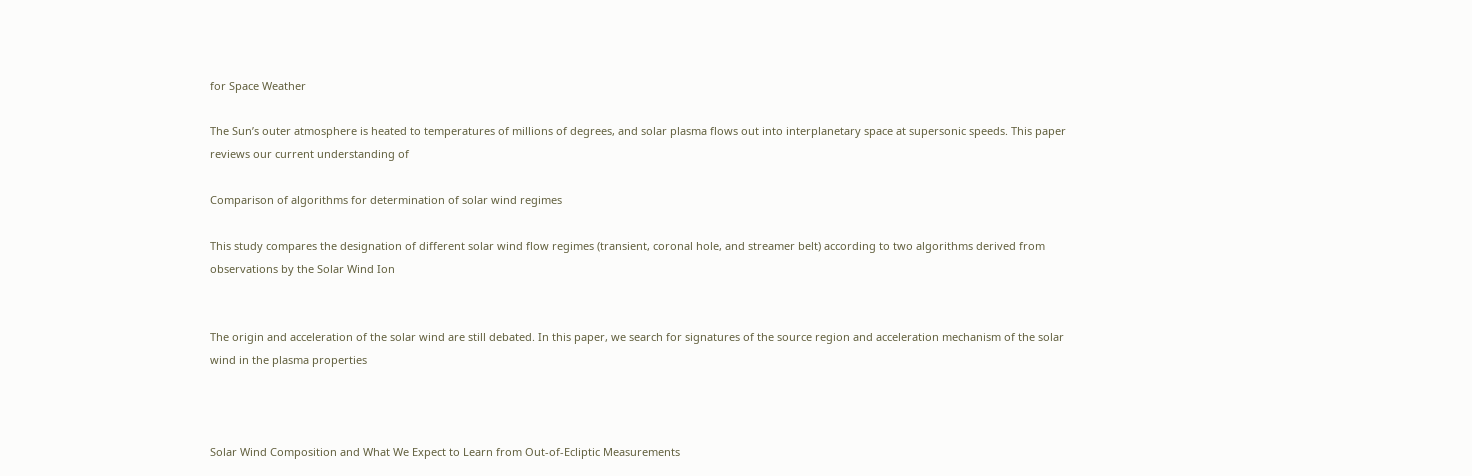for Space Weather

The Sun’s outer atmosphere is heated to temperatures of millions of degrees, and solar plasma flows out into interplanetary space at supersonic speeds. This paper reviews our current understanding of

Comparison of algorithms for determination of solar wind regimes

This study compares the designation of different solar wind flow regimes (transient, coronal hole, and streamer belt) according to two algorithms derived from observations by the Solar Wind Ion


The origin and acceleration of the solar wind are still debated. In this paper, we search for signatures of the source region and acceleration mechanism of the solar wind in the plasma properties



Solar Wind Composition and What We Expect to Learn from Out-of-Ecliptic Measurements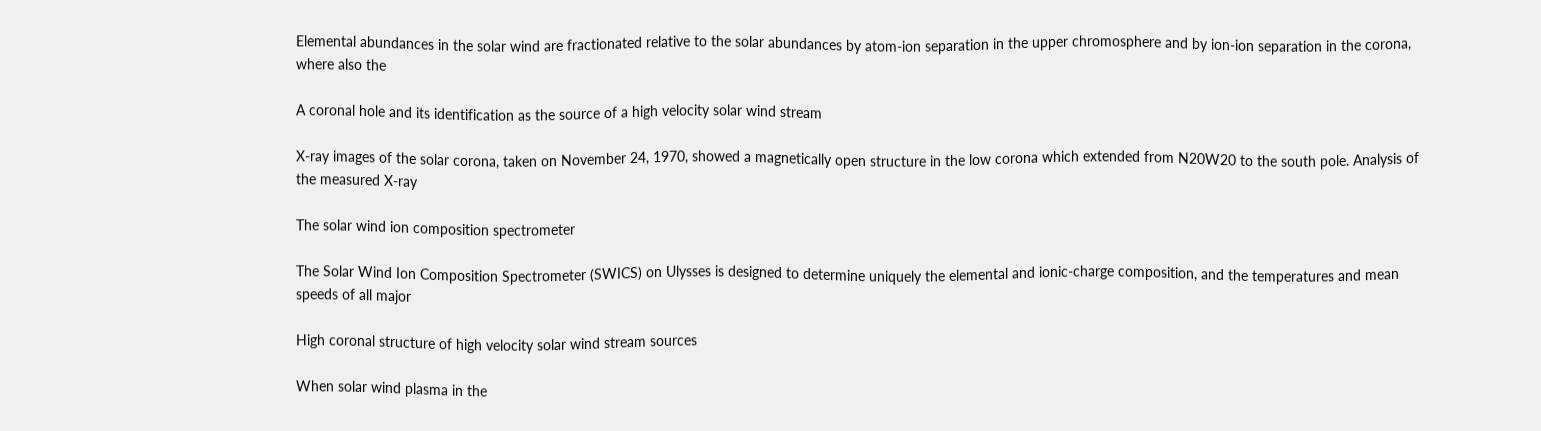Elemental abundances in the solar wind are fractionated relative to the solar abundances by atom-ion separation in the upper chromosphere and by ion-ion separation in the corona, where also the

A coronal hole and its identification as the source of a high velocity solar wind stream

X-ray images of the solar corona, taken on November 24, 1970, showed a magnetically open structure in the low corona which extended from N20W20 to the south pole. Analysis of the measured X-ray

The solar wind ion composition spectrometer

The Solar Wind Ion Composition Spectrometer (SWICS) on Ulysses is designed to determine uniquely the elemental and ionic-charge composition, and the temperatures and mean speeds of all major

High coronal structure of high velocity solar wind stream sources

When solar wind plasma in the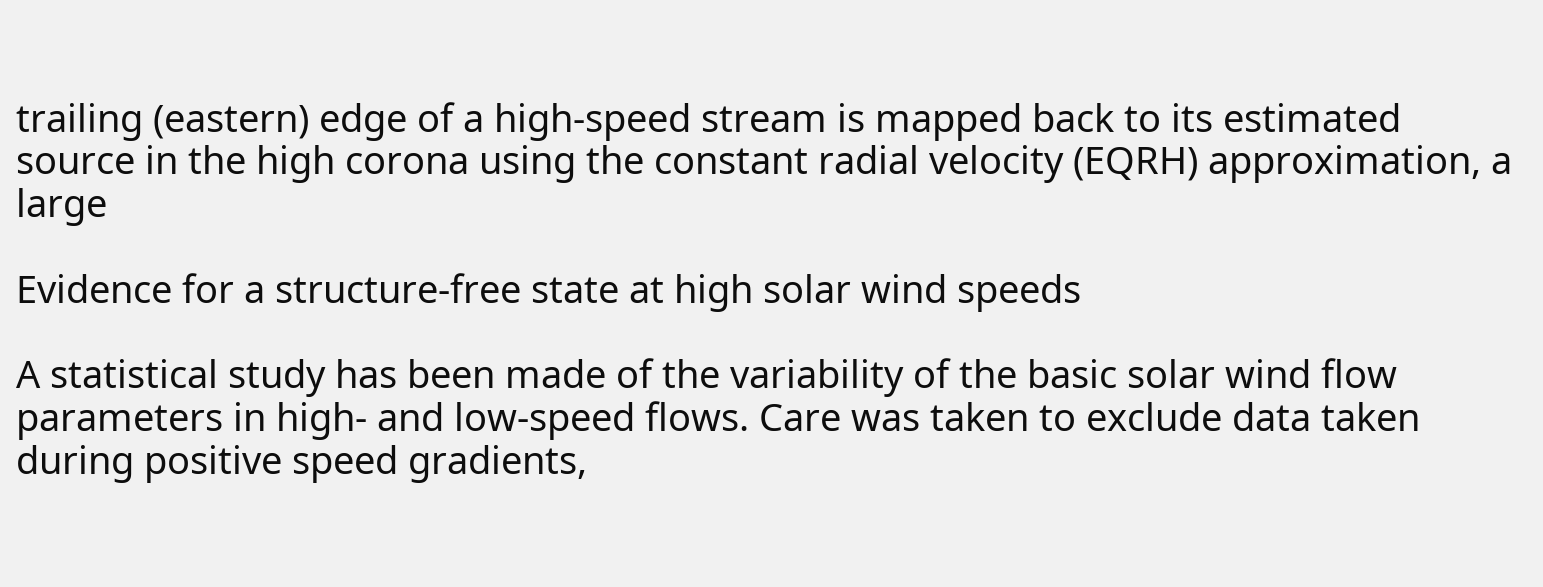trailing (eastern) edge of a high-speed stream is mapped back to its estimated source in the high corona using the constant radial velocity (EQRH) approximation, a large

Evidence for a structure‐free state at high solar wind speeds

A statistical study has been made of the variability of the basic solar wind flow parameters in high- and low-speed flows. Care was taken to exclude data taken during positive speed gradients,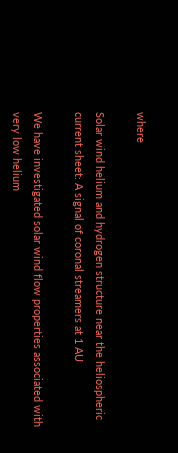where

Solar wind helium and hydrogen structure near the heliospheric current sheet: A signal of coronal streamers at 1 AU

We have investigated solar wind flow properties associated with very low helium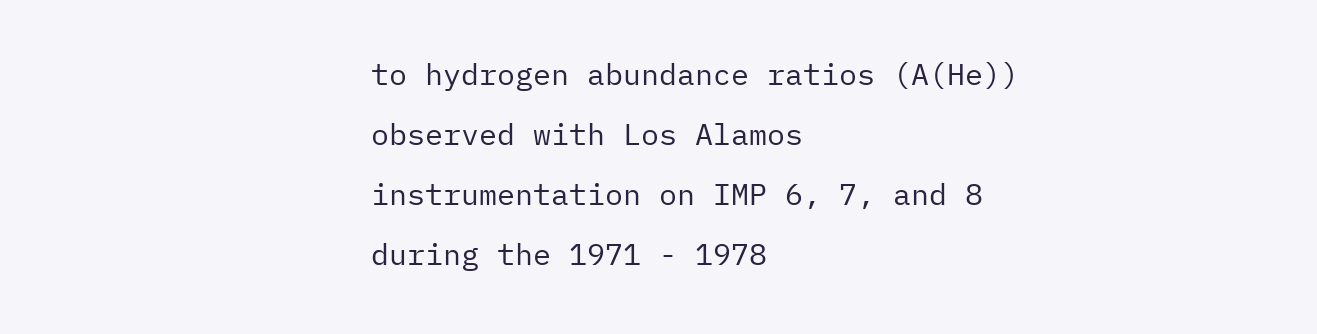to hydrogen abundance ratios (A(He)) observed with Los Alamos instrumentation on IMP 6, 7, and 8 during the 1971 - 1978